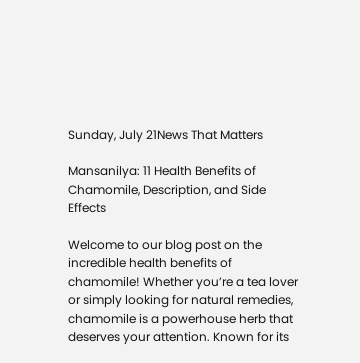Sunday, July 21News That Matters

Mansanilya: 11 Health Benefits of Chamomile, Description, and Side Effects

Welcome to our blog post on the incredible health benefits of chamomile! Whether you’re a tea lover or simply looking for natural remedies, chamomile is a powerhouse herb that deserves your attention. Known for its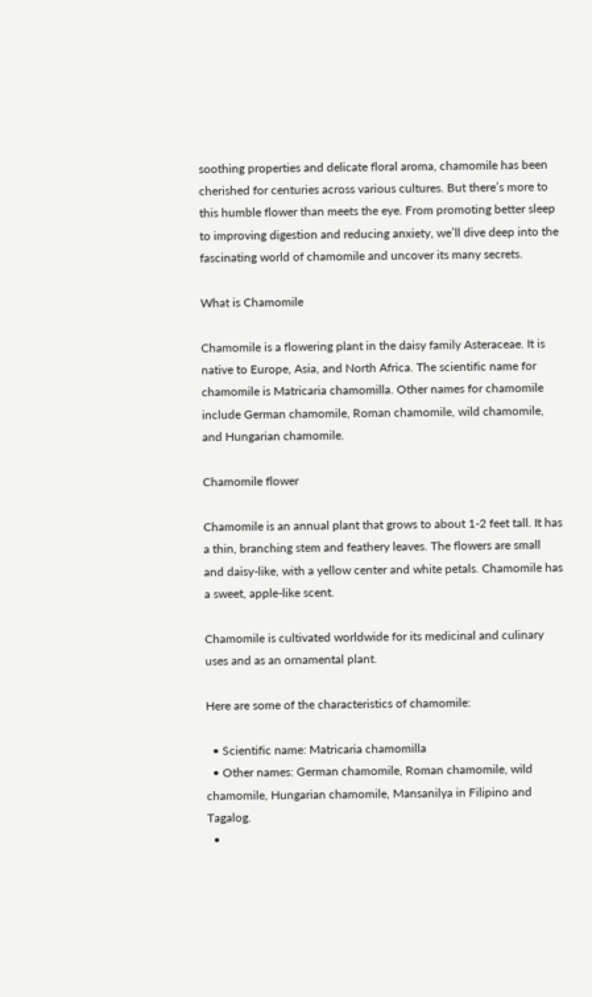soothing properties and delicate floral aroma, chamomile has been cherished for centuries across various cultures. But there’s more to this humble flower than meets the eye. From promoting better sleep to improving digestion and reducing anxiety, we’ll dive deep into the fascinating world of chamomile and uncover its many secrets.

What is Chamomile

Chamomile is a flowering plant in the daisy family Asteraceae. It is native to Europe, Asia, and North Africa. The scientific name for chamomile is Matricaria chamomilla. Other names for chamomile include German chamomile, Roman chamomile, wild chamomile, and Hungarian chamomile.

Chamomile flower

Chamomile is an annual plant that grows to about 1-2 feet tall. It has a thin, branching stem and feathery leaves. The flowers are small and daisy-like, with a yellow center and white petals. Chamomile has a sweet, apple-like scent.

Chamomile is cultivated worldwide for its medicinal and culinary uses and as an ornamental plant.

Here are some of the characteristics of chamomile:

  • Scientific name: Matricaria chamomilla
  • Other names: German chamomile, Roman chamomile, wild chamomile, Hungarian chamomile, Mansanilya in Filipino and Tagalog.
  •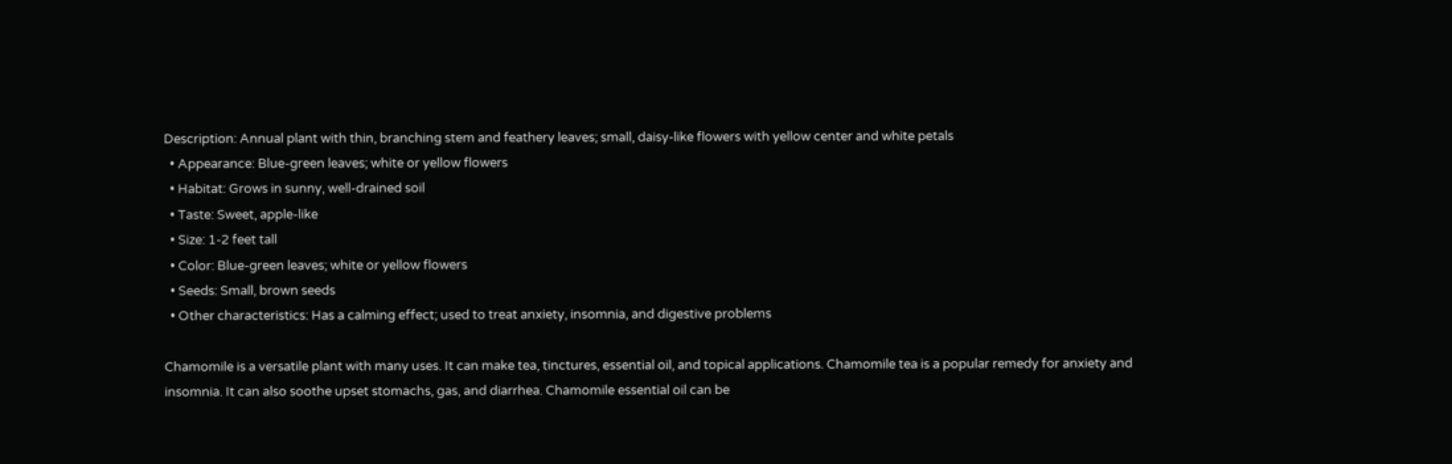Description: Annual plant with thin, branching stem and feathery leaves; small, daisy-like flowers with yellow center and white petals
  • Appearance: Blue-green leaves; white or yellow flowers
  • Habitat: Grows in sunny, well-drained soil
  • Taste: Sweet, apple-like
  • Size: 1-2 feet tall
  • Color: Blue-green leaves; white or yellow flowers
  • Seeds: Small, brown seeds
  • Other characteristics: Has a calming effect; used to treat anxiety, insomnia, and digestive problems

Chamomile is a versatile plant with many uses. It can make tea, tinctures, essential oil, and topical applications. Chamomile tea is a popular remedy for anxiety and insomnia. It can also soothe upset stomachs, gas, and diarrhea. Chamomile essential oil can be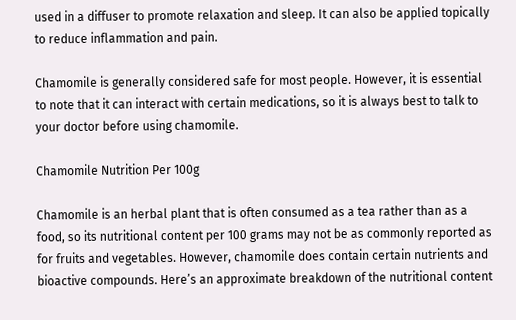used in a diffuser to promote relaxation and sleep. It can also be applied topically to reduce inflammation and pain.

Chamomile is generally considered safe for most people. However, it is essential to note that it can interact with certain medications, so it is always best to talk to your doctor before using chamomile.

Chamomile Nutrition Per 100g

Chamomile is an herbal plant that is often consumed as a tea rather than as a food, so its nutritional content per 100 grams may not be as commonly reported as for fruits and vegetables. However, chamomile does contain certain nutrients and bioactive compounds. Here’s an approximate breakdown of the nutritional content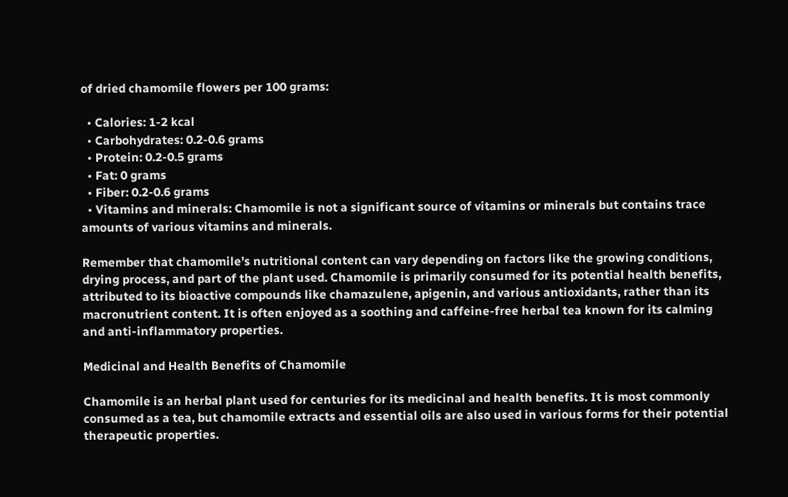of dried chamomile flowers per 100 grams:

  • Calories: 1-2 kcal
  • Carbohydrates: 0.2-0.6 grams
  • Protein: 0.2-0.5 grams
  • Fat: 0 grams
  • Fiber: 0.2-0.6 grams
  • Vitamins and minerals: Chamomile is not a significant source of vitamins or minerals but contains trace amounts of various vitamins and minerals.

Remember that chamomile’s nutritional content can vary depending on factors like the growing conditions, drying process, and part of the plant used. Chamomile is primarily consumed for its potential health benefits, attributed to its bioactive compounds like chamazulene, apigenin, and various antioxidants, rather than its macronutrient content. It is often enjoyed as a soothing and caffeine-free herbal tea known for its calming and anti-inflammatory properties.

Medicinal and Health Benefits of Chamomile

Chamomile is an herbal plant used for centuries for its medicinal and health benefits. It is most commonly consumed as a tea, but chamomile extracts and essential oils are also used in various forms for their potential therapeutic properties.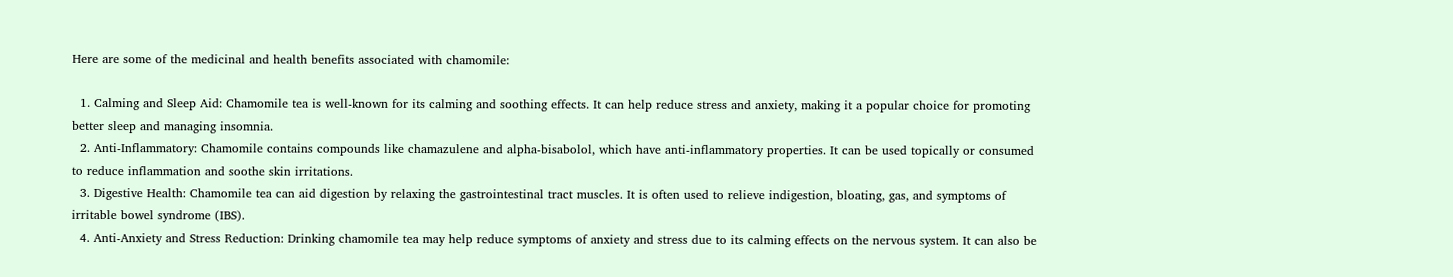Here are some of the medicinal and health benefits associated with chamomile:

  1. Calming and Sleep Aid: Chamomile tea is well-known for its calming and soothing effects. It can help reduce stress and anxiety, making it a popular choice for promoting better sleep and managing insomnia.
  2. Anti-Inflammatory: Chamomile contains compounds like chamazulene and alpha-bisabolol, which have anti-inflammatory properties. It can be used topically or consumed to reduce inflammation and soothe skin irritations.
  3. Digestive Health: Chamomile tea can aid digestion by relaxing the gastrointestinal tract muscles. It is often used to relieve indigestion, bloating, gas, and symptoms of irritable bowel syndrome (IBS).
  4. Anti-Anxiety and Stress Reduction: Drinking chamomile tea may help reduce symptoms of anxiety and stress due to its calming effects on the nervous system. It can also be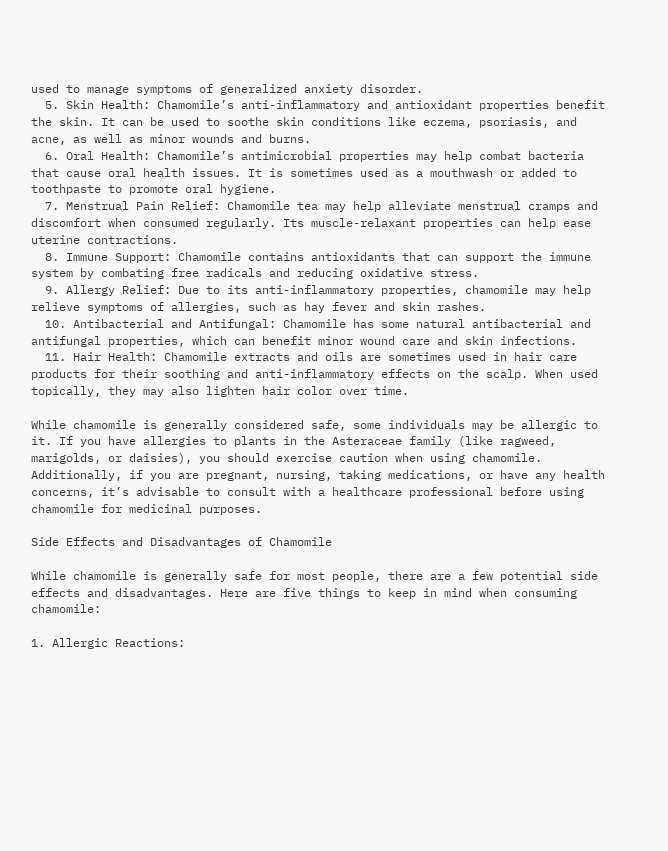used to manage symptoms of generalized anxiety disorder.
  5. Skin Health: Chamomile’s anti-inflammatory and antioxidant properties benefit the skin. It can be used to soothe skin conditions like eczema, psoriasis, and acne, as well as minor wounds and burns.
  6. Oral Health: Chamomile’s antimicrobial properties may help combat bacteria that cause oral health issues. It is sometimes used as a mouthwash or added to toothpaste to promote oral hygiene.
  7. Menstrual Pain Relief: Chamomile tea may help alleviate menstrual cramps and discomfort when consumed regularly. Its muscle-relaxant properties can help ease uterine contractions.
  8. Immune Support: Chamomile contains antioxidants that can support the immune system by combating free radicals and reducing oxidative stress.
  9. Allergy Relief: Due to its anti-inflammatory properties, chamomile may help relieve symptoms of allergies, such as hay fever and skin rashes.
  10. Antibacterial and Antifungal: Chamomile has some natural antibacterial and antifungal properties, which can benefit minor wound care and skin infections.
  11. Hair Health: Chamomile extracts and oils are sometimes used in hair care products for their soothing and anti-inflammatory effects on the scalp. When used topically, they may also lighten hair color over time.

While chamomile is generally considered safe, some individuals may be allergic to it. If you have allergies to plants in the Asteraceae family (like ragweed, marigolds, or daisies), you should exercise caution when using chamomile. Additionally, if you are pregnant, nursing, taking medications, or have any health concerns, it’s advisable to consult with a healthcare professional before using chamomile for medicinal purposes.

Side Effects and Disadvantages of Chamomile

While chamomile is generally safe for most people, there are a few potential side effects and disadvantages. Here are five things to keep in mind when consuming chamomile:

1. Allergic Reactions: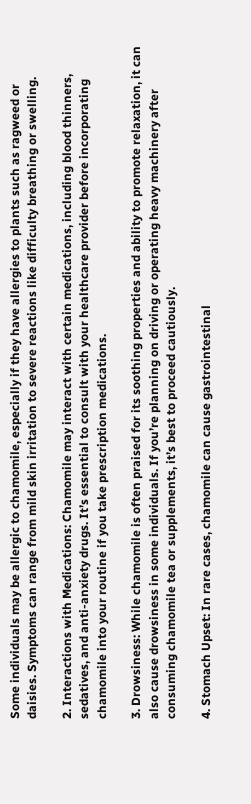Some individuals may be allergic to chamomile, especially if they have allergies to plants such as ragweed or daisies. Symptoms can range from mild skin irritation to severe reactions like difficulty breathing or swelling.

2. Interactions with Medications: Chamomile may interact with certain medications, including blood thinners, sedatives, and anti-anxiety drugs. It’s essential to consult with your healthcare provider before incorporating chamomile into your routine if you take prescription medications.

3. Drowsiness: While chamomile is often praised for its soothing properties and ability to promote relaxation, it can also cause drowsiness in some individuals. If you’re planning on driving or operating heavy machinery after consuming chamomile tea or supplements, it’s best to proceed cautiously.

4. Stomach Upset: In rare cases, chamomile can cause gastrointestinal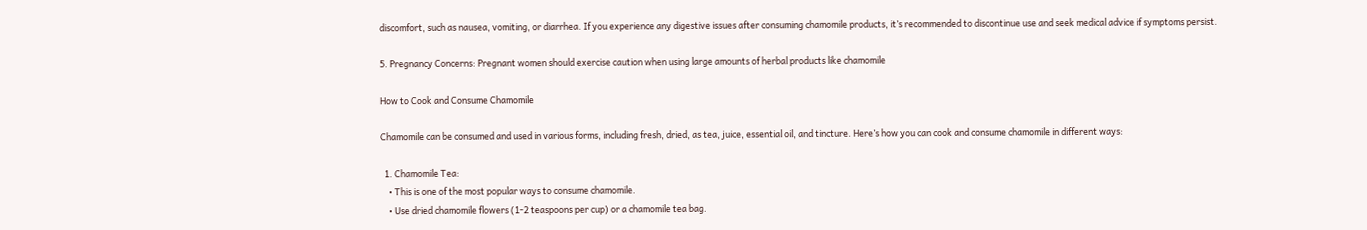discomfort, such as nausea, vomiting, or diarrhea. If you experience any digestive issues after consuming chamomile products, it’s recommended to discontinue use and seek medical advice if symptoms persist.

5. Pregnancy Concerns: Pregnant women should exercise caution when using large amounts of herbal products like chamomile

How to Cook and Consume Chamomile

Chamomile can be consumed and used in various forms, including fresh, dried, as tea, juice, essential oil, and tincture. Here’s how you can cook and consume chamomile in different ways:

  1. Chamomile Tea:
    • This is one of the most popular ways to consume chamomile.
    • Use dried chamomile flowers (1-2 teaspoons per cup) or a chamomile tea bag.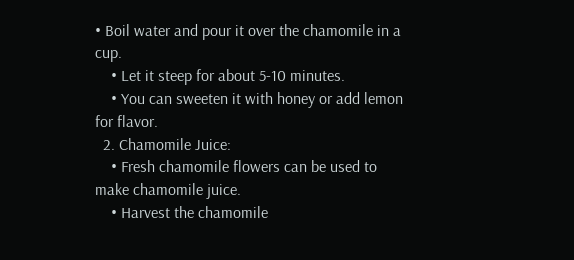• Boil water and pour it over the chamomile in a cup.
    • Let it steep for about 5-10 minutes.
    • You can sweeten it with honey or add lemon for flavor.
  2. Chamomile Juice:
    • Fresh chamomile flowers can be used to make chamomile juice.
    • Harvest the chamomile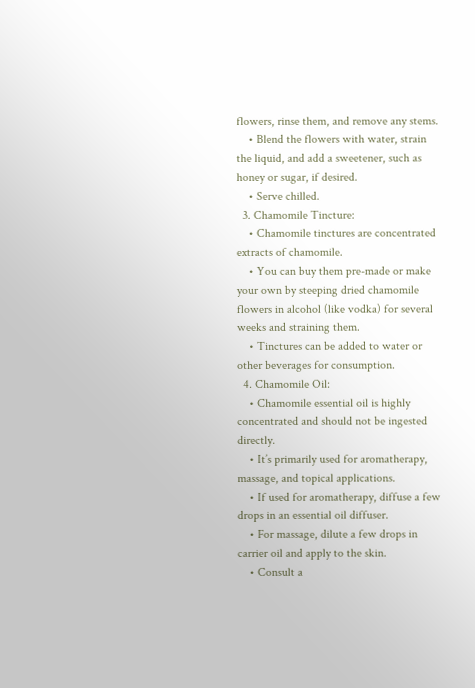flowers, rinse them, and remove any stems.
    • Blend the flowers with water, strain the liquid, and add a sweetener, such as honey or sugar, if desired.
    • Serve chilled.
  3. Chamomile Tincture:
    • Chamomile tinctures are concentrated extracts of chamomile.
    • You can buy them pre-made or make your own by steeping dried chamomile flowers in alcohol (like vodka) for several weeks and straining them.
    • Tinctures can be added to water or other beverages for consumption.
  4. Chamomile Oil:
    • Chamomile essential oil is highly concentrated and should not be ingested directly.
    • It’s primarily used for aromatherapy, massage, and topical applications.
    • If used for aromatherapy, diffuse a few drops in an essential oil diffuser.
    • For massage, dilute a few drops in carrier oil and apply to the skin.
    • Consult a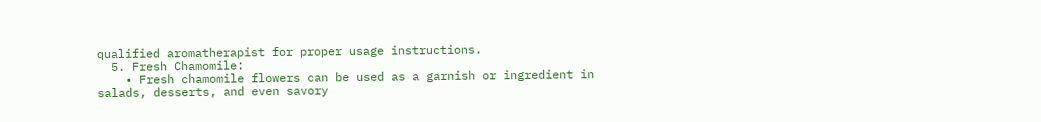qualified aromatherapist for proper usage instructions.
  5. Fresh Chamomile:
    • Fresh chamomile flowers can be used as a garnish or ingredient in salads, desserts, and even savory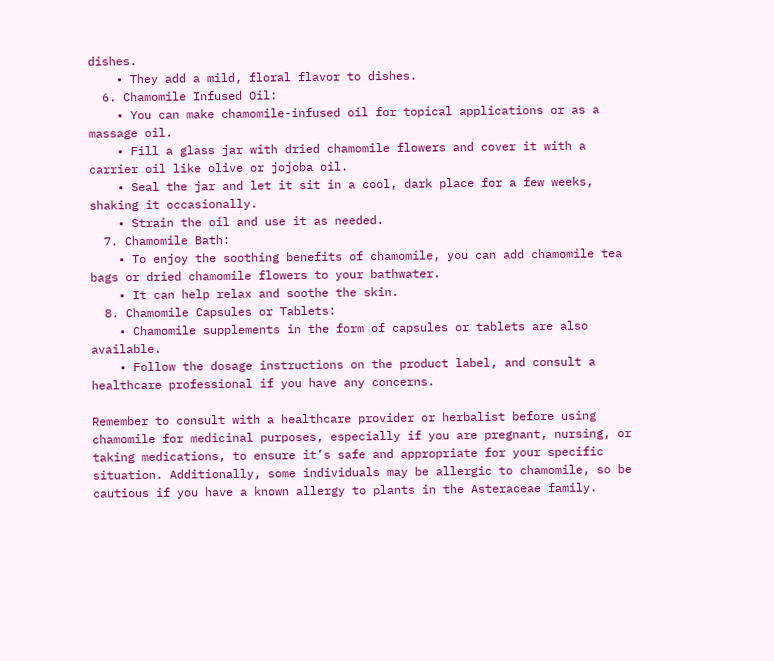dishes.
    • They add a mild, floral flavor to dishes.
  6. Chamomile Infused Oil:
    • You can make chamomile-infused oil for topical applications or as a massage oil.
    • Fill a glass jar with dried chamomile flowers and cover it with a carrier oil like olive or jojoba oil.
    • Seal the jar and let it sit in a cool, dark place for a few weeks, shaking it occasionally.
    • Strain the oil and use it as needed.
  7. Chamomile Bath:
    • To enjoy the soothing benefits of chamomile, you can add chamomile tea bags or dried chamomile flowers to your bathwater.
    • It can help relax and soothe the skin.
  8. Chamomile Capsules or Tablets:
    • Chamomile supplements in the form of capsules or tablets are also available.
    • Follow the dosage instructions on the product label, and consult a healthcare professional if you have any concerns.

Remember to consult with a healthcare provider or herbalist before using chamomile for medicinal purposes, especially if you are pregnant, nursing, or taking medications, to ensure it’s safe and appropriate for your specific situation. Additionally, some individuals may be allergic to chamomile, so be cautious if you have a known allergy to plants in the Asteraceae family.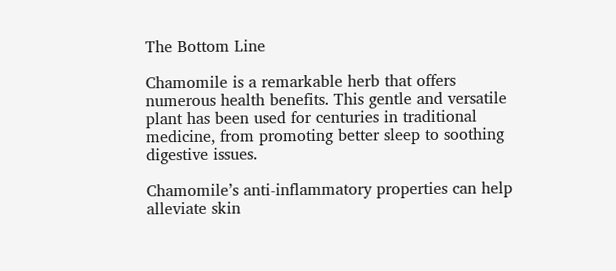The Bottom Line

Chamomile is a remarkable herb that offers numerous health benefits. This gentle and versatile plant has been used for centuries in traditional medicine, from promoting better sleep to soothing digestive issues.

Chamomile’s anti-inflammatory properties can help alleviate skin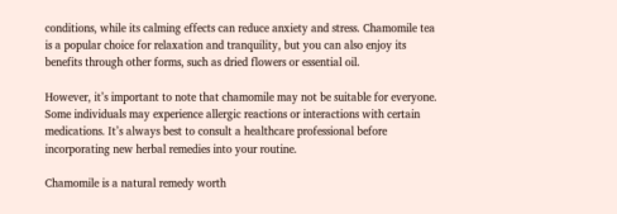conditions, while its calming effects can reduce anxiety and stress. Chamomile tea is a popular choice for relaxation and tranquility, but you can also enjoy its benefits through other forms, such as dried flowers or essential oil.

However, it’s important to note that chamomile may not be suitable for everyone. Some individuals may experience allergic reactions or interactions with certain medications. It’s always best to consult a healthcare professional before incorporating new herbal remedies into your routine.

Chamomile is a natural remedy worth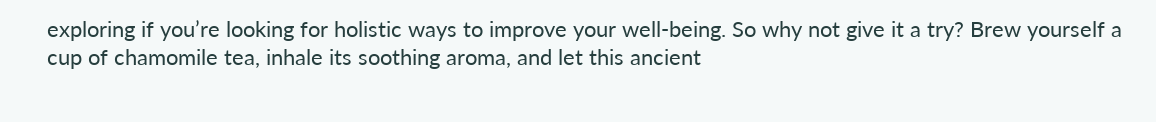exploring if you’re looking for holistic ways to improve your well-being. So why not give it a try? Brew yourself a cup of chamomile tea, inhale its soothing aroma, and let this ancient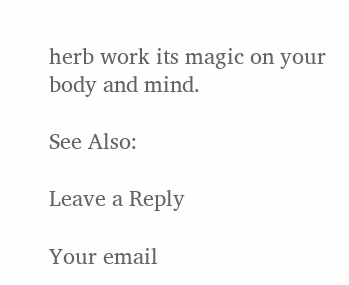herb work its magic on your body and mind.

See Also:

Leave a Reply

Your email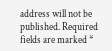address will not be published. Required fields are marked *